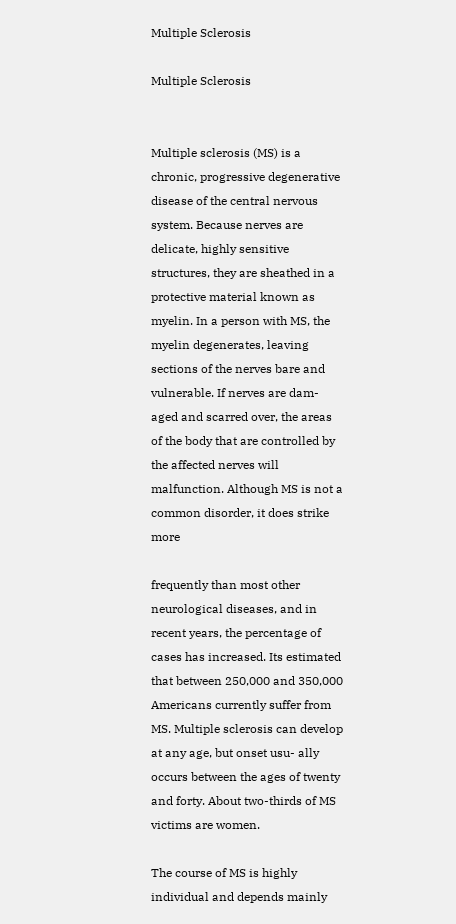Multiple Sclerosis

Multiple Sclerosis


Multiple sclerosis (MS) is a chronic, progressive degenerative disease of the central nervous system. Because nerves are delicate, highly sensitive structures, they are sheathed in a protective material known as myelin. In a person with MS, the myelin degenerates, leaving sections of the nerves bare and vulnerable. If nerves are dam- aged and scarred over, the areas of the body that are controlled by the affected nerves will malfunction. Although MS is not a common disorder, it does strike more

frequently than most other neurological diseases, and in recent years, the percentage of cases has increased. Its estimated that between 250,000 and 350,000 Americans currently suffer from MS. Multiple sclerosis can develop at any age, but onset usu- ally occurs between the ages of twenty and forty. About two-thirds of MS victims are women.

The course of MS is highly individual and depends mainly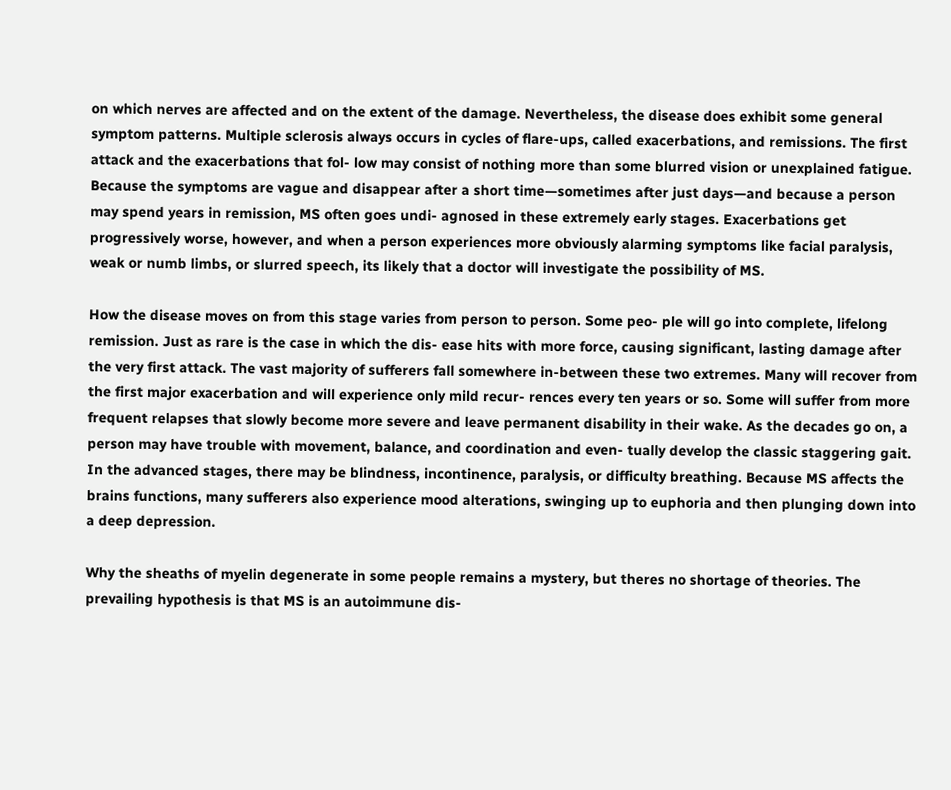on which nerves are affected and on the extent of the damage. Nevertheless, the disease does exhibit some general symptom patterns. Multiple sclerosis always occurs in cycles of flare-ups, called exacerbations, and remissions. The first attack and the exacerbations that fol- low may consist of nothing more than some blurred vision or unexplained fatigue. Because the symptoms are vague and disappear after a short time—sometimes after just days—and because a person may spend years in remission, MS often goes undi- agnosed in these extremely early stages. Exacerbations get progressively worse, however, and when a person experiences more obviously alarming symptoms like facial paralysis, weak or numb limbs, or slurred speech, its likely that a doctor will investigate the possibility of MS.

How the disease moves on from this stage varies from person to person. Some peo- ple will go into complete, lifelong remission. Just as rare is the case in which the dis- ease hits with more force, causing significant, lasting damage after the very first attack. The vast majority of sufferers fall somewhere in-between these two extremes. Many will recover from the first major exacerbation and will experience only mild recur- rences every ten years or so. Some will suffer from more frequent relapses that slowly become more severe and leave permanent disability in their wake. As the decades go on, a person may have trouble with movement, balance, and coordination and even- tually develop the classic staggering gait. In the advanced stages, there may be blindness, incontinence, paralysis, or difficulty breathing. Because MS affects the brains functions, many sufferers also experience mood alterations, swinging up to euphoria and then plunging down into a deep depression.

Why the sheaths of myelin degenerate in some people remains a mystery, but theres no shortage of theories. The prevailing hypothesis is that MS is an autoimmune dis-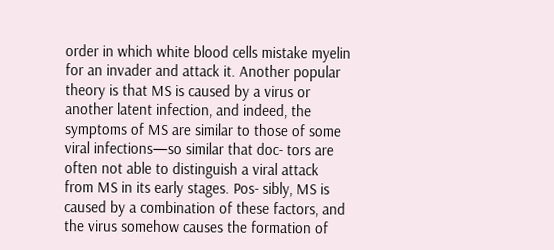order in which white blood cells mistake myelin for an invader and attack it. Another popular theory is that MS is caused by a virus or another latent infection, and indeed, the symptoms of MS are similar to those of some viral infections—so similar that doc- tors are often not able to distinguish a viral attack from MS in its early stages. Pos- sibly, MS is caused by a combination of these factors, and the virus somehow causes the formation of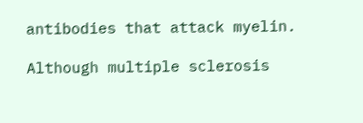antibodies that attack myelin.

Although multiple sclerosis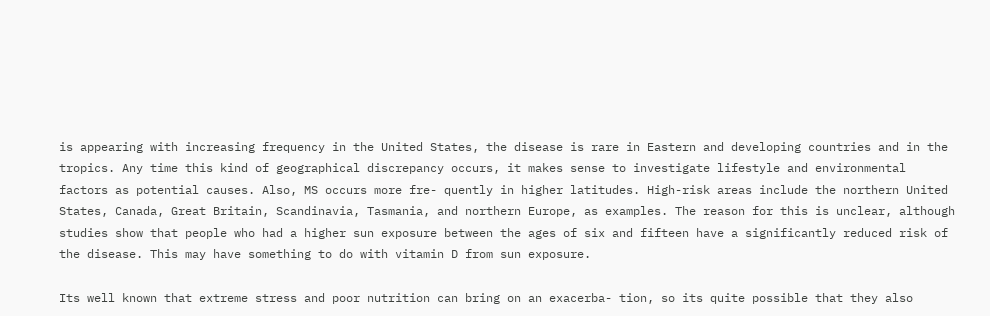is appearing with increasing frequency in the United States, the disease is rare in Eastern and developing countries and in the tropics. Any time this kind of geographical discrepancy occurs, it makes sense to investigate lifestyle and environmental factors as potential causes. Also, MS occurs more fre- quently in higher latitudes. High-risk areas include the northern United States, Canada, Great Britain, Scandinavia, Tasmania, and northern Europe, as examples. The reason for this is unclear, although studies show that people who had a higher sun exposure between the ages of six and fifteen have a significantly reduced risk of the disease. This may have something to do with vitamin D from sun exposure.

Its well known that extreme stress and poor nutrition can bring on an exacerba- tion, so its quite possible that they also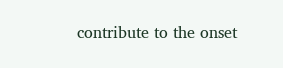contribute to the onset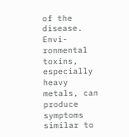of the disease. Envi- ronmental toxins, especially heavy metals, can produce symptoms similar to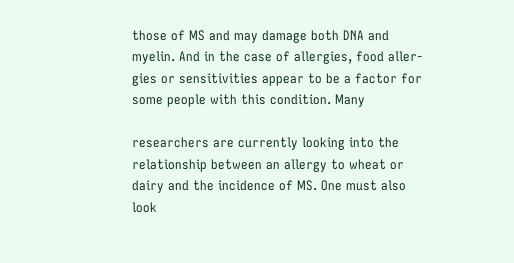those of MS and may damage both DNA and myelin. And in the case of allergies, food aller- gies or sensitivities appear to be a factor for some people with this condition. Many

researchers are currently looking into the relationship between an allergy to wheat or dairy and the incidence of MS. One must also look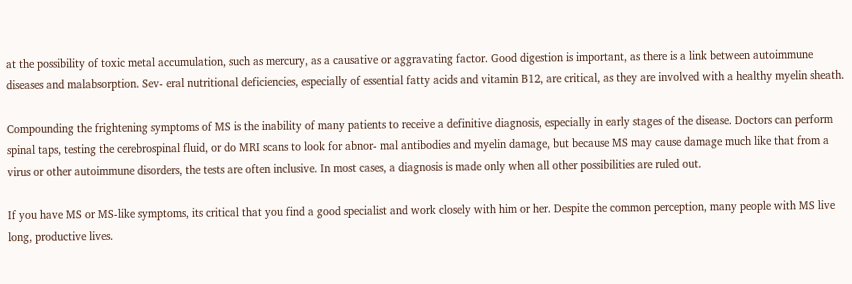at the possibility of toxic metal accumulation, such as mercury, as a causative or aggravating factor. Good digestion is important, as there is a link between autoimmune diseases and malabsorption. Sev- eral nutritional deficiencies, especially of essential fatty acids and vitamin B12, are critical, as they are involved with a healthy myelin sheath.

Compounding the frightening symptoms of MS is the inability of many patients to receive a definitive diagnosis, especially in early stages of the disease. Doctors can perform spinal taps, testing the cerebrospinal fluid, or do MRI scans to look for abnor- mal antibodies and myelin damage, but because MS may cause damage much like that from a virus or other autoimmune disorders, the tests are often inclusive. In most cases, a diagnosis is made only when all other possibilities are ruled out.

If you have MS or MS-like symptoms, its critical that you find a good specialist and work closely with him or her. Despite the common perception, many people with MS live long, productive lives.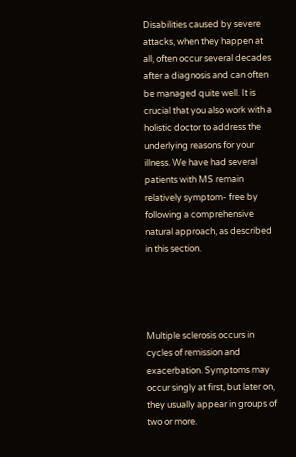Disabilities caused by severe attacks, when they happen at all, often occur several decades after a diagnosis and can often be managed quite well. It is crucial that you also work with a holistic doctor to address the underlying reasons for your illness. We have had several patients with MS remain relatively symptom- free by following a comprehensive natural approach, as described in this section.




Multiple sclerosis occurs in cycles of remission and exacerbation. Symptoms may occur singly at first, but later on, they usually appear in groups of two or more.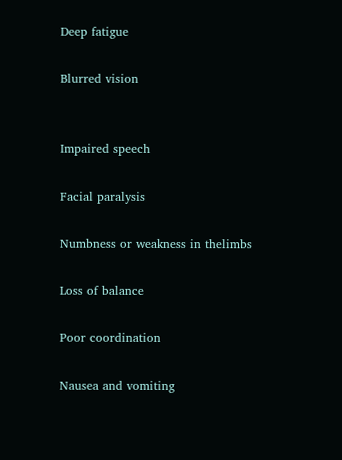Deep fatigue

Blurred vision


Impaired speech

Facial paralysis

Numbness or weakness in thelimbs

Loss of balance

Poor coordination

Nausea and vomiting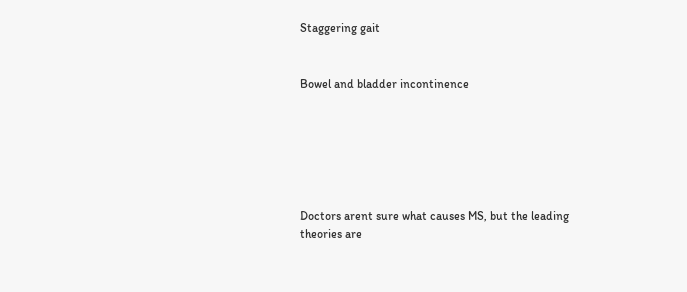Staggering gait


Bowel and bladder incontinence






Doctors arent sure what causes MS, but the leading theories are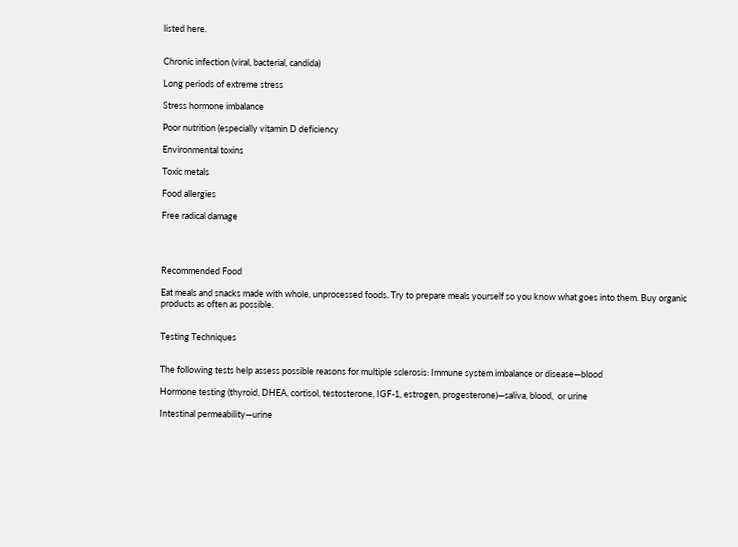listed here.


Chronic infection (viral, bacterial, candida)

Long periods of extreme stress

Stress hormone imbalance

Poor nutrition (especially vitamin D deficiency

Environmental toxins

Toxic metals

Food allergies

Free radical damage




Recommended Food

Eat meals and snacks made with whole, unprocessed foods. Try to prepare meals yourself so you know what goes into them. Buy organic products as often as possible.


Testing Techniques


The following tests help assess possible reasons for multiple sclerosis: Immune system imbalance or disease—blood

Hormone testing (thyroid, DHEA, cortisol, testosterone, IGF-1, estrogen, progesterone)—saliva, blood,  or urine

Intestinal permeability—urine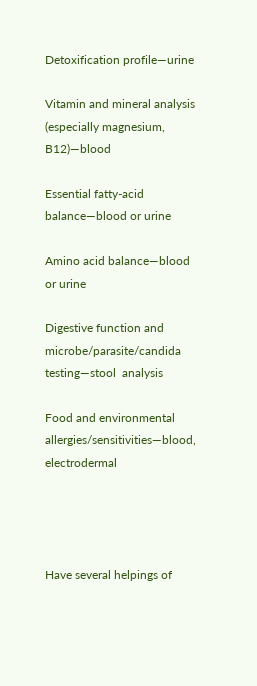Detoxification profile—urine

Vitamin and mineral analysis (especially magnesium, B12)—blood

Essential fatty-acid balance—blood or urine

Amino acid balance—blood or urine

Digestive function and microbe/parasite/candida testing—stool  analysis

Food and environmental allergies/sensitivities—blood, electrodermal




Have several helpings of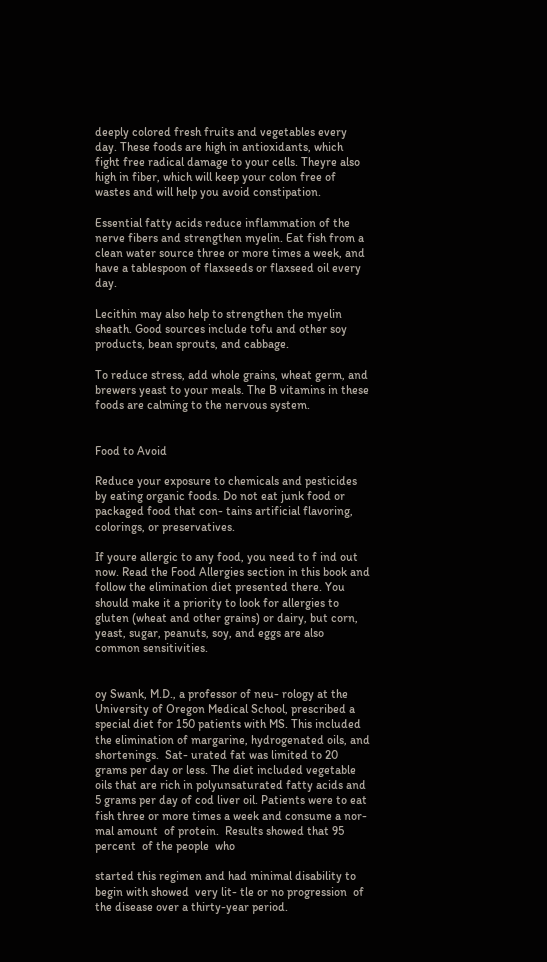deeply colored fresh fruits and vegetables every day. These foods are high in antioxidants, which fight free radical damage to your cells. Theyre also high in fiber, which will keep your colon free of wastes and will help you avoid constipation.

Essential fatty acids reduce inflammation of the nerve fibers and strengthen myelin. Eat fish from a clean water source three or more times a week, and have a tablespoon of flaxseeds or flaxseed oil every day.

Lecithin may also help to strengthen the myelin sheath. Good sources include tofu and other soy products, bean sprouts, and cabbage.

To reduce stress, add whole grains, wheat germ, and brewers yeast to your meals. The B vitamins in these foods are calming to the nervous system.


Food to Avoid

Reduce your exposure to chemicals and pesticides by eating organic foods. Do not eat junk food or packaged food that con- tains artificial flavoring, colorings, or preservatives.

If youre allergic to any food, you need to f ind out now. Read the Food Allergies section in this book and follow the elimination diet presented there. You should make it a priority to look for allergies to gluten (wheat and other grains) or dairy, but corn, yeast, sugar, peanuts, soy, and eggs are also common sensitivities.


oy Swank, M.D., a professor of neu- rology at the University of Oregon Medical School, prescribed a special diet for 150 patients with MS. This included the elimination of margarine, hydrogenated oils, and shortenings.  Sat- urated fat was limited to 20 grams per day or less. The diet included vegetable oils that are rich in polyunsaturated fatty acids and 5 grams per day of cod liver oil. Patients were to eat fish three or more times a week and consume a nor- mal amount  of protein.  Results showed that 95 percent  of the people  who

started this regimen and had minimal disability to begin with showed  very lit- tle or no progression  of the disease over a thirty-year period.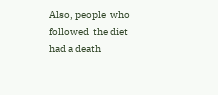Also, people  who followed  the diet had a death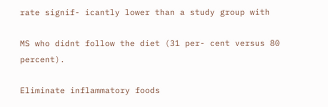rate signif- icantly lower than a study group with

MS who didnt follow the diet (31 per- cent versus 80 percent).

Eliminate inflammatory foods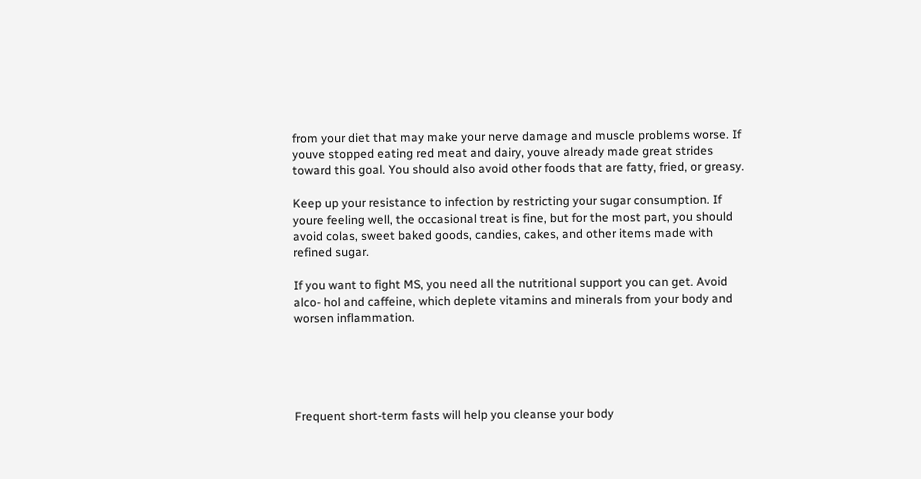from your diet that may make your nerve damage and muscle problems worse. If youve stopped eating red meat and dairy, youve already made great strides toward this goal. You should also avoid other foods that are fatty, fried, or greasy.

Keep up your resistance to infection by restricting your sugar consumption. If youre feeling well, the occasional treat is fine, but for the most part, you should avoid colas, sweet baked goods, candies, cakes, and other items made with refined sugar.

If you want to fight MS, you need all the nutritional support you can get. Avoid alco- hol and caffeine, which deplete vitamins and minerals from your body and worsen inflammation.





Frequent short-term fasts will help you cleanse your body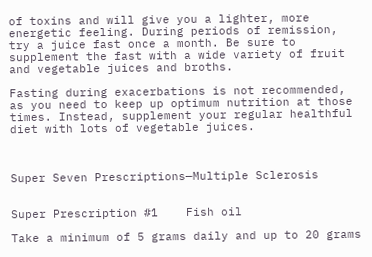of toxins and will give you a lighter, more energetic feeling. During periods of remission, try a juice fast once a month. Be sure to supplement the fast with a wide variety of fruit and vegetable juices and broths.

Fasting during exacerbations is not recommended, as you need to keep up optimum nutrition at those times. Instead, supplement your regular healthful diet with lots of vegetable juices.



Super Seven Prescriptions—Multiple Sclerosis


Super Prescription #1    Fish oil

Take a minimum of 5 grams daily and up to 20 grams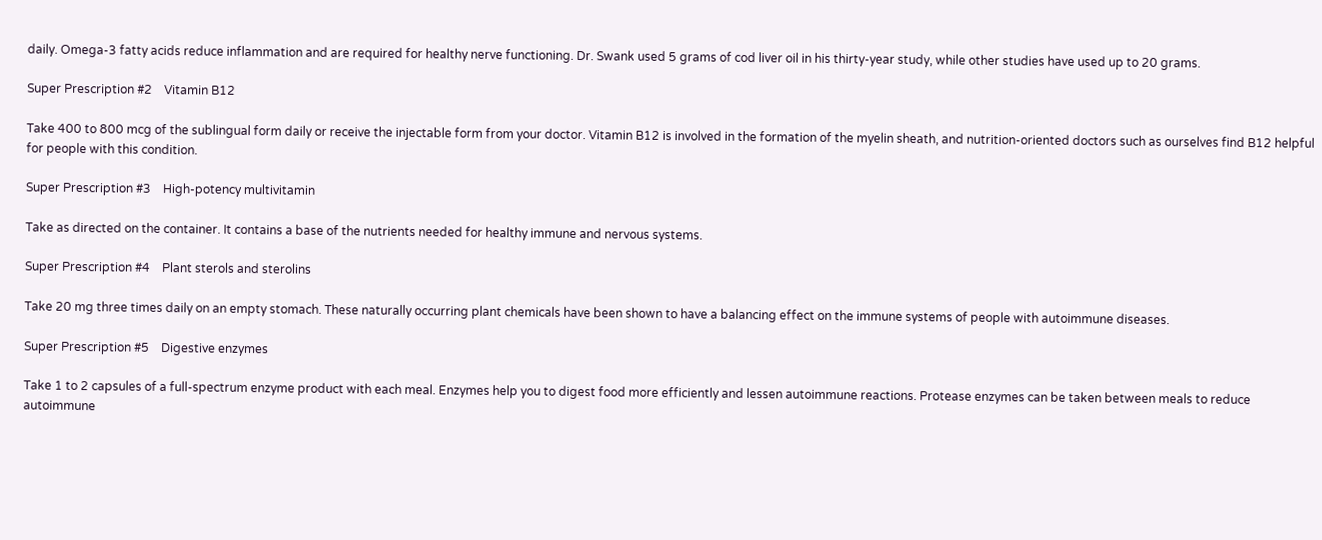daily. Omega-3 fatty acids reduce inflammation and are required for healthy nerve functioning. Dr. Swank used 5 grams of cod liver oil in his thirty-year study, while other studies have used up to 20 grams.

Super Prescription #2    Vitamin B12

Take 400 to 800 mcg of the sublingual form daily or receive the injectable form from your doctor. Vitamin B12 is involved in the formation of the myelin sheath, and nutrition-oriented doctors such as ourselves find B12 helpful for people with this condition.

Super Prescription #3    High-potency multivitamin

Take as directed on the container. It contains a base of the nutrients needed for healthy immune and nervous systems.

Super Prescription #4    Plant sterols and sterolins

Take 20 mg three times daily on an empty stomach. These naturally occurring plant chemicals have been shown to have a balancing effect on the immune systems of people with autoimmune diseases.

Super Prescription #5    Digestive enzymes

Take 1 to 2 capsules of a full-spectrum enzyme product with each meal. Enzymes help you to digest food more efficiently and lessen autoimmune reactions. Protease enzymes can be taken between meals to reduce autoimmune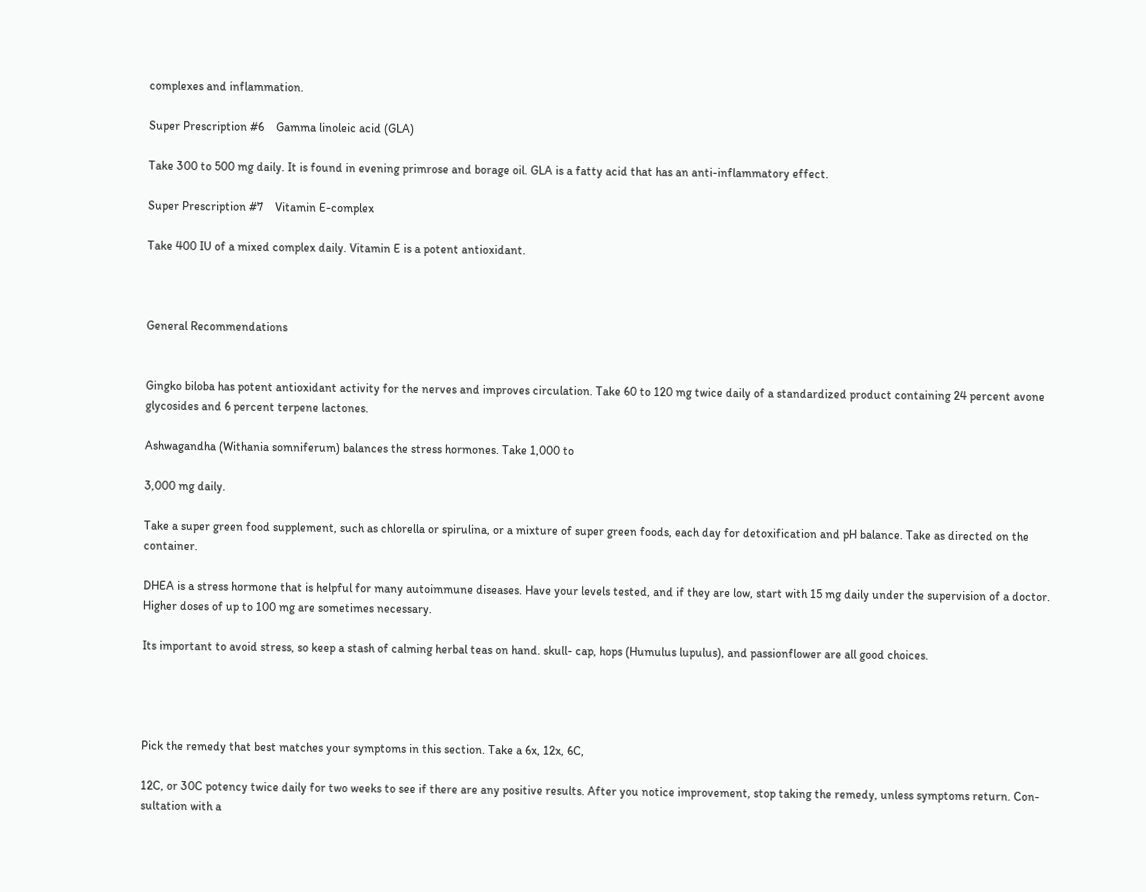complexes and inflammation.

Super Prescription #6    Gamma linoleic acid (GLA)

Take 300 to 500 mg daily. It is found in evening primrose and borage oil. GLA is a fatty acid that has an anti-inflammatory effect.

Super Prescription #7    Vitamin E-complex

Take 400 IU of a mixed complex daily. Vitamin E is a potent antioxidant.



General Recommendations


Gingko biloba has potent antioxidant activity for the nerves and improves circulation. Take 60 to 120 mg twice daily of a standardized product containing 24 percent avone glycosides and 6 percent terpene lactones.

Ashwagandha (Withania somniferum) balances the stress hormones. Take 1,000 to

3,000 mg daily.

Take a super green food supplement, such as chlorella or spirulina, or a mixture of super green foods, each day for detoxification and pH balance. Take as directed on the container.

DHEA is a stress hormone that is helpful for many autoimmune diseases. Have your levels tested, and if they are low, start with 15 mg daily under the supervision of a doctor. Higher doses of up to 100 mg are sometimes necessary.

Its important to avoid stress, so keep a stash of calming herbal teas on hand. skull- cap, hops (Humulus lupulus), and passionflower are all good choices.




Pick the remedy that best matches your symptoms in this section. Take a 6x, 12x, 6C,

12C, or 30C potency twice daily for two weeks to see if there are any positive results. After you notice improvement, stop taking the remedy, unless symptoms return. Con- sultation with a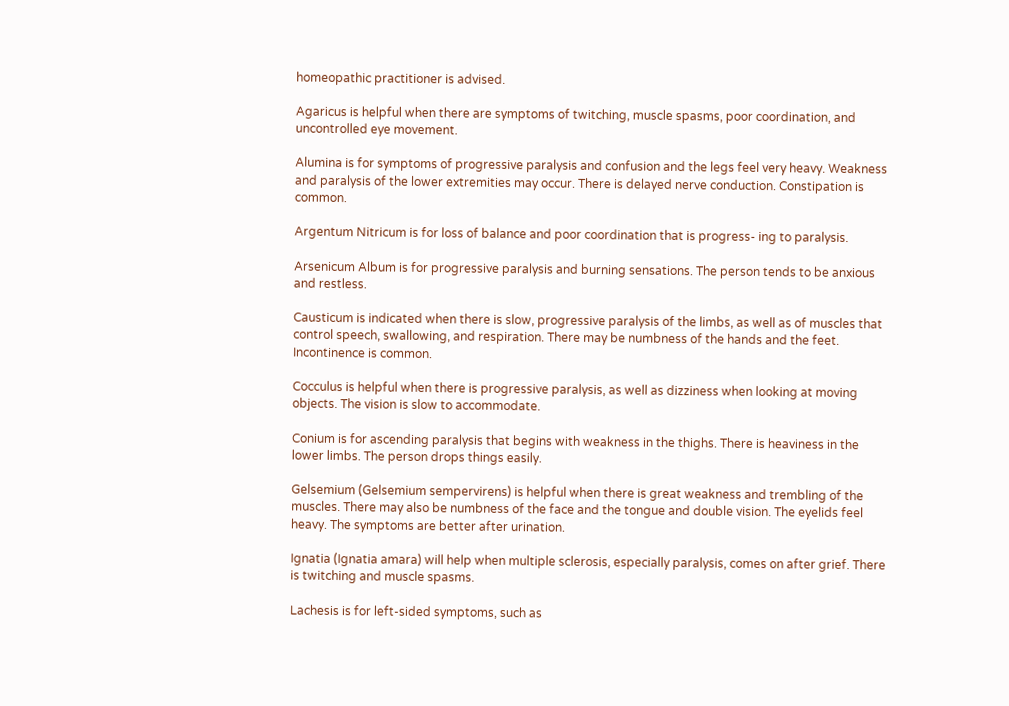homeopathic practitioner is advised.

Agaricus is helpful when there are symptoms of twitching, muscle spasms, poor coordination, and uncontrolled eye movement.

Alumina is for symptoms of progressive paralysis and confusion and the legs feel very heavy. Weakness and paralysis of the lower extremities may occur. There is delayed nerve conduction. Constipation is common.

Argentum Nitricum is for loss of balance and poor coordination that is progress- ing to paralysis.

Arsenicum Album is for progressive paralysis and burning sensations. The person tends to be anxious and restless.

Causticum is indicated when there is slow, progressive paralysis of the limbs, as well as of muscles that control speech, swallowing, and respiration. There may be numbness of the hands and the feet. Incontinence is common.

Cocculus is helpful when there is progressive paralysis, as well as dizziness when looking at moving objects. The vision is slow to accommodate.

Conium is for ascending paralysis that begins with weakness in the thighs. There is heaviness in the lower limbs. The person drops things easily.

Gelsemium (Gelsemium sempervirens) is helpful when there is great weakness and trembling of the muscles. There may also be numbness of the face and the tongue and double vision. The eyelids feel heavy. The symptoms are better after urination.

Ignatia (Ignatia amara) will help when multiple sclerosis, especially paralysis, comes on after grief. There is twitching and muscle spasms.

Lachesis is for left-sided symptoms, such as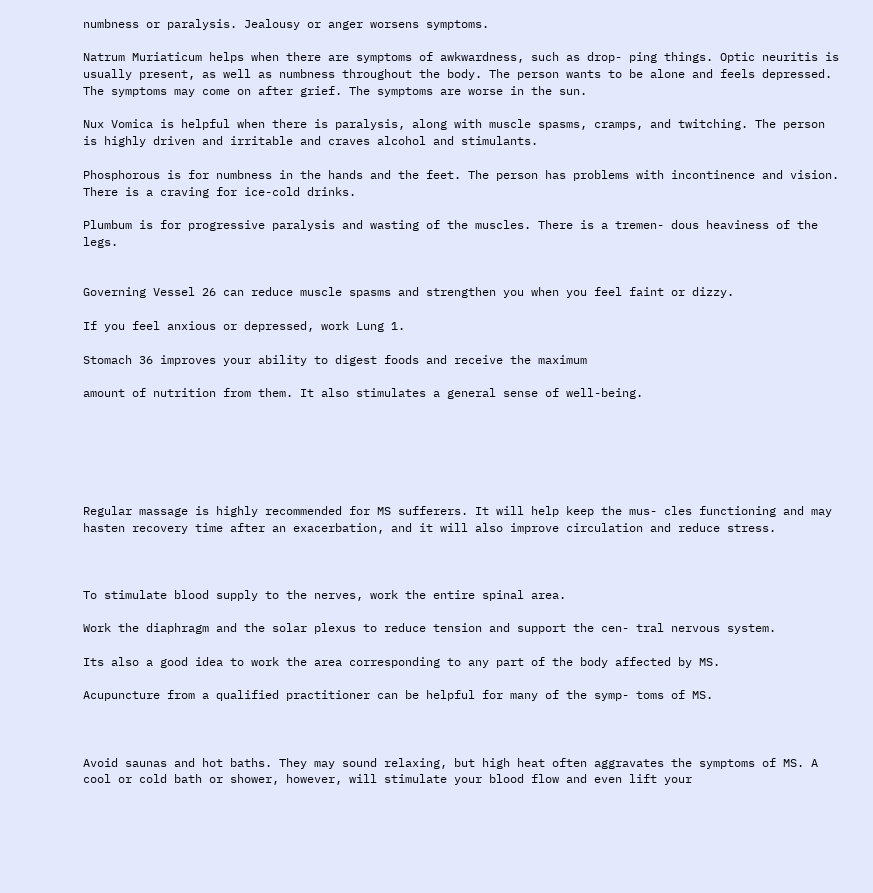numbness or paralysis. Jealousy or anger worsens symptoms.

Natrum Muriaticum helps when there are symptoms of awkwardness, such as drop- ping things. Optic neuritis is usually present, as well as numbness throughout the body. The person wants to be alone and feels depressed. The symptoms may come on after grief. The symptoms are worse in the sun.

Nux Vomica is helpful when there is paralysis, along with muscle spasms, cramps, and twitching. The person is highly driven and irritable and craves alcohol and stimulants.

Phosphorous is for numbness in the hands and the feet. The person has problems with incontinence and vision. There is a craving for ice-cold drinks.

Plumbum is for progressive paralysis and wasting of the muscles. There is a tremen- dous heaviness of the legs.


Governing Vessel 26 can reduce muscle spasms and strengthen you when you feel faint or dizzy.

If you feel anxious or depressed, work Lung 1.

Stomach 36 improves your ability to digest foods and receive the maximum

amount of nutrition from them. It also stimulates a general sense of well-being.






Regular massage is highly recommended for MS sufferers. It will help keep the mus- cles functioning and may hasten recovery time after an exacerbation, and it will also improve circulation and reduce stress.



To stimulate blood supply to the nerves, work the entire spinal area.

Work the diaphragm and the solar plexus to reduce tension and support the cen- tral nervous system.

Its also a good idea to work the area corresponding to any part of the body affected by MS.

Acupuncture from a qualified practitioner can be helpful for many of the symp- toms of MS.



Avoid saunas and hot baths. They may sound relaxing, but high heat often aggravates the symptoms of MS. A cool or cold bath or shower, however, will stimulate your blood flow and even lift your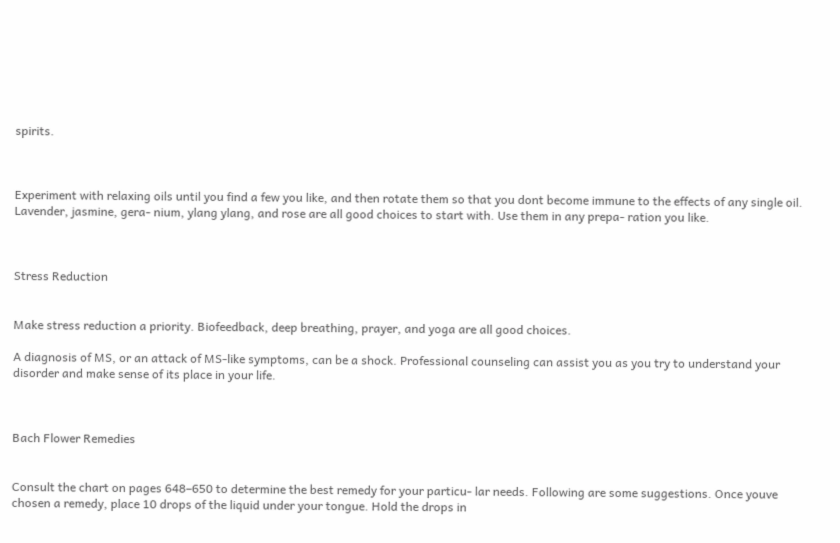spirits.



Experiment with relaxing oils until you find a few you like, and then rotate them so that you dont become immune to the effects of any single oil. Lavender, jasmine, gera- nium, ylang ylang, and rose are all good choices to start with. Use them in any prepa- ration you like.



Stress Reduction


Make stress reduction a priority. Biofeedback, deep breathing, prayer, and yoga are all good choices.

A diagnosis of MS, or an attack of MS-like symptoms, can be a shock. Professional counseling can assist you as you try to understand your disorder and make sense of its place in your life.



Bach Flower Remedies


Consult the chart on pages 648–650 to determine the best remedy for your particu- lar needs. Following are some suggestions. Once youve chosen a remedy, place 10 drops of the liquid under your tongue. Hold the drops in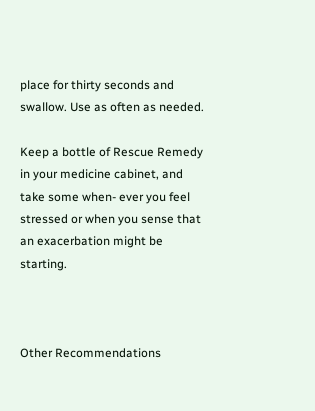place for thirty seconds and swallow. Use as often as needed.

Keep a bottle of Rescue Remedy in your medicine cabinet, and take some when- ever you feel stressed or when you sense that an exacerbation might be starting.



Other Recommendations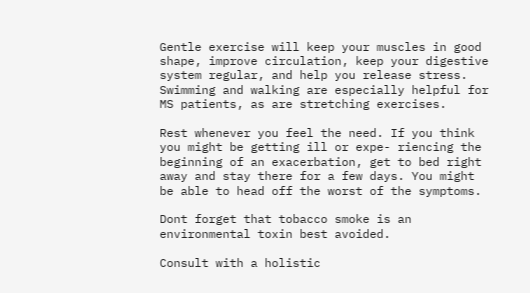Gentle exercise will keep your muscles in good shape, improve circulation, keep your digestive system regular, and help you release stress. Swimming and walking are especially helpful for MS patients, as are stretching exercises.

Rest whenever you feel the need. If you think you might be getting ill or expe- riencing the beginning of an exacerbation, get to bed right away and stay there for a few days. You might be able to head off the worst of the symptoms.

Dont forget that tobacco smoke is an environmental toxin best avoided.

Consult with a holistic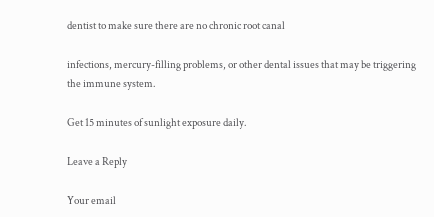dentist to make sure there are no chronic root canal

infections, mercury-filling problems, or other dental issues that may be triggering the immune system.

Get 15 minutes of sunlight exposure daily.

Leave a Reply

Your email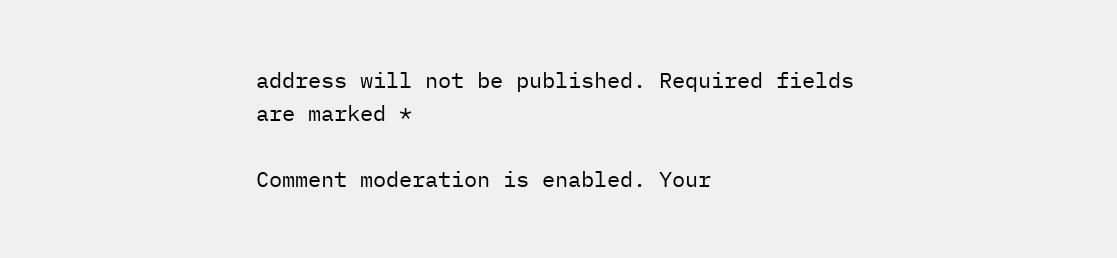address will not be published. Required fields are marked *

Comment moderation is enabled. Your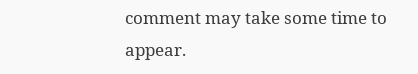comment may take some time to appear.